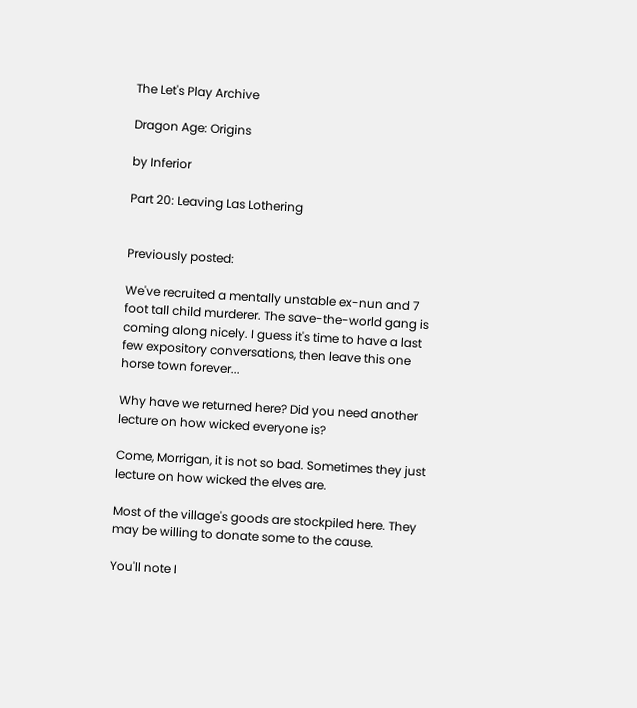The Let's Play Archive

Dragon Age: Origins

by Inferior

Part 20: Leaving Las Lothering


Previously posted:

We've recruited a mentally unstable ex-nun and 7 foot tall child murderer. The save-the-world gang is coming along nicely. I guess it's time to have a last few expository conversations, then leave this one horse town forever...

Why have we returned here? Did you need another lecture on how wicked everyone is?

Come, Morrigan, it is not so bad. Sometimes they just lecture on how wicked the elves are.

Most of the village's goods are stockpiled here. They may be willing to donate some to the cause.

You'll note I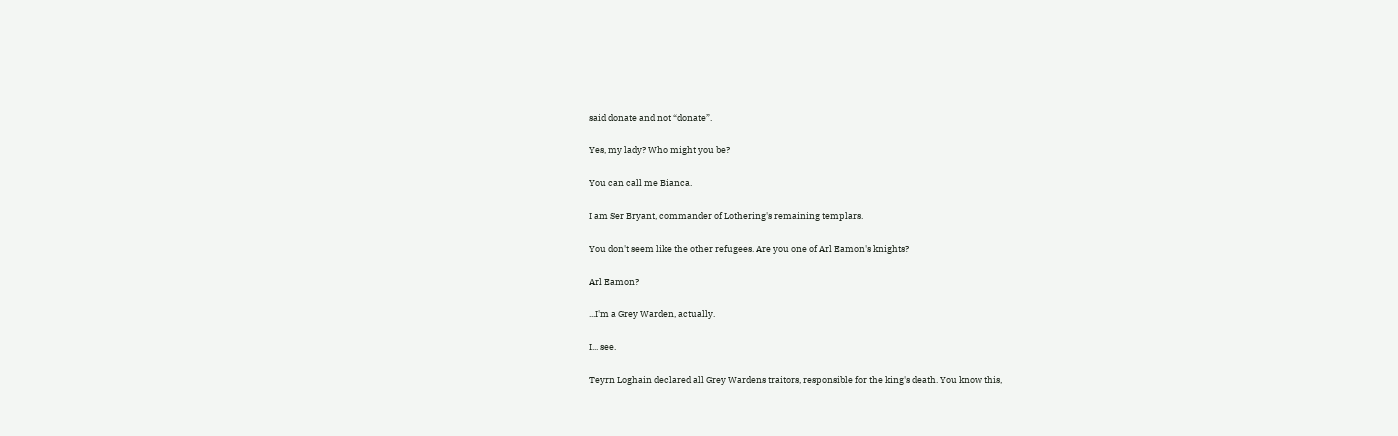said donate and not “donate”.

Yes, my lady? Who might you be?

You can call me Bianca.

I am Ser Bryant, commander of Lothering's remaining templars.

You don't seem like the other refugees. Are you one of Arl Eamon's knights?

Arl Eamon?

...I'm a Grey Warden, actually.

I... see.

Teyrn Loghain declared all Grey Wardens traitors, responsible for the king's death. You know this,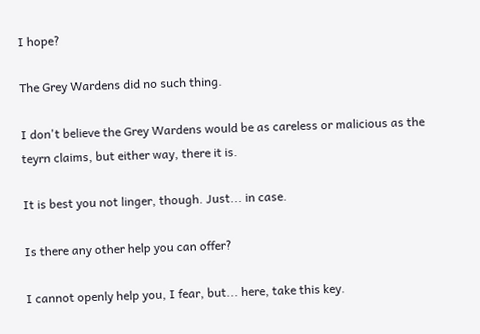I hope?

The Grey Wardens did no such thing.

I don't believe the Grey Wardens would be as careless or malicious as the teyrn claims, but either way, there it is.

It is best you not linger, though. Just... in case.

Is there any other help you can offer?

I cannot openly help you, I fear, but... here, take this key.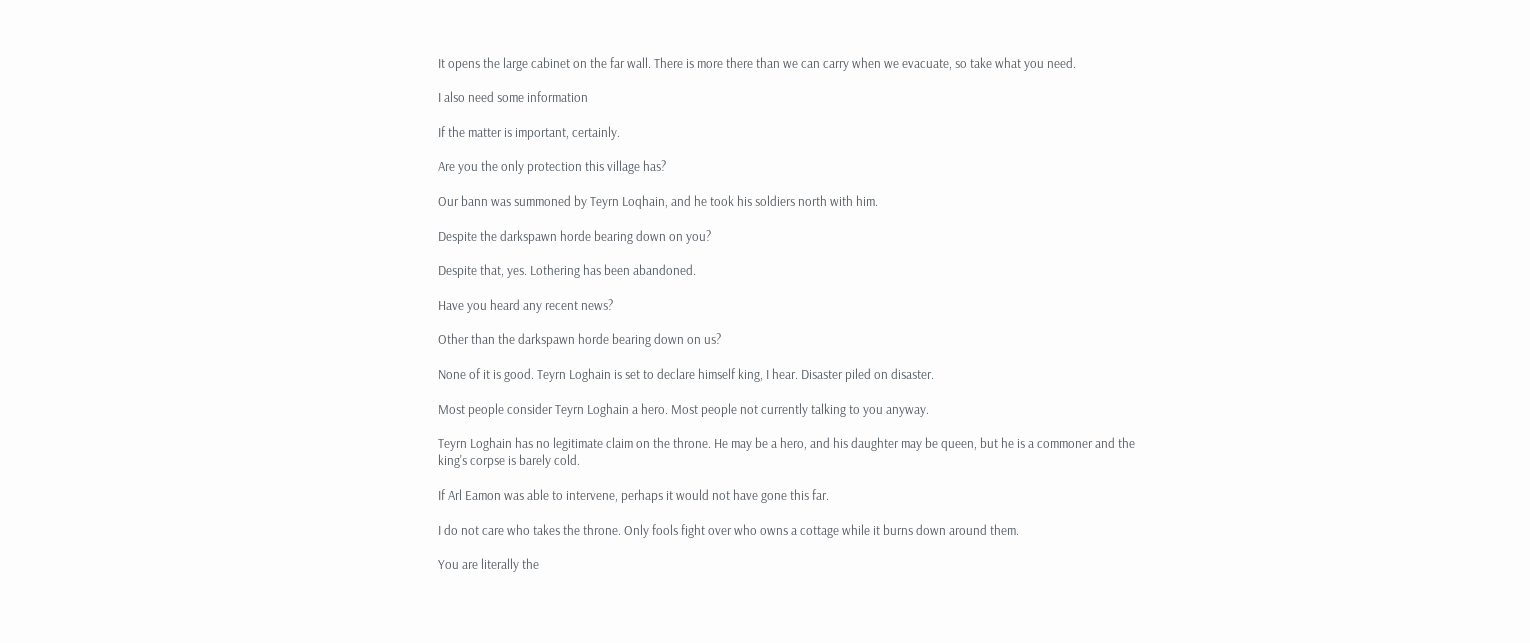It opens the large cabinet on the far wall. There is more there than we can carry when we evacuate, so take what you need.

I also need some information

If the matter is important, certainly.

Are you the only protection this village has?

Our bann was summoned by Teyrn Loqhain, and he took his soldiers north with him.

Despite the darkspawn horde bearing down on you?

Despite that, yes. Lothering has been abandoned.

Have you heard any recent news?

Other than the darkspawn horde bearing down on us?

None of it is good. Teyrn Loghain is set to declare himself king, I hear. Disaster piled on disaster.

Most people consider Teyrn Loghain a hero. Most people not currently talking to you anyway.

Teyrn Loghain has no legitimate claim on the throne. He may be a hero, and his daughter may be queen, but he is a commoner and the king's corpse is barely cold.

If Arl Eamon was able to intervene, perhaps it would not have gone this far.

I do not care who takes the throne. Only fools fight over who owns a cottage while it burns down around them.

You are literally the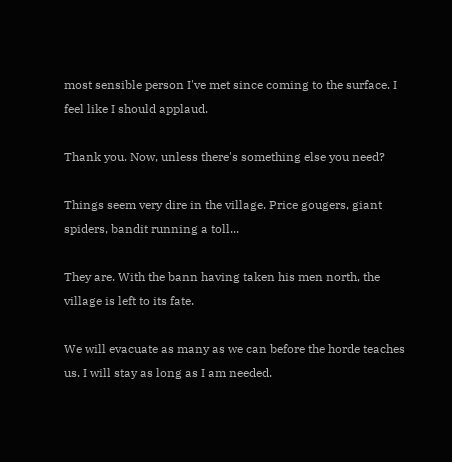most sensible person I've met since coming to the surface. I feel like I should applaud.

Thank you. Now, unless there's something else you need?

Things seem very dire in the village. Price gougers, giant spiders, bandit running a toll...

They are. With the bann having taken his men north, the village is left to its fate.

We will evacuate as many as we can before the horde teaches us. I will stay as long as I am needed.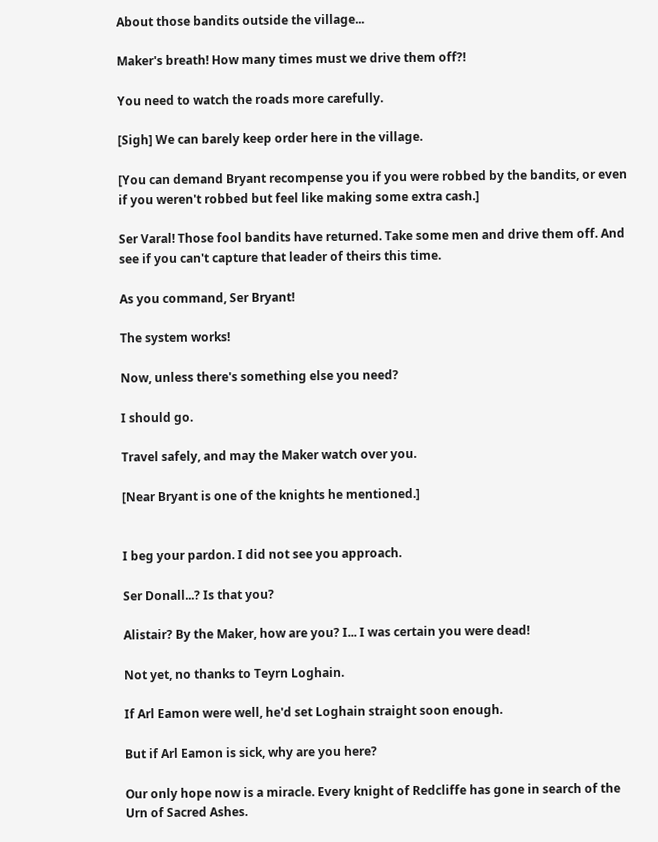About those bandits outside the village...

Maker's breath! How many times must we drive them off?!

You need to watch the roads more carefully.

[Sigh] We can barely keep order here in the village.

[You can demand Bryant recompense you if you were robbed by the bandits, or even if you weren't robbed but feel like making some extra cash.]

Ser Varal! Those fool bandits have returned. Take some men and drive them off. And see if you can't capture that leader of theirs this time.

As you command, Ser Bryant!

The system works!

Now, unless there's something else you need?

I should go.

Travel safely, and may the Maker watch over you.

[Near Bryant is one of the knights he mentioned.]


I beg your pardon. I did not see you approach.

Ser Donall...? Is that you?

Alistair? By the Maker, how are you? I... I was certain you were dead!

Not yet, no thanks to Teyrn Loghain.

If Arl Eamon were well, he'd set Loghain straight soon enough.

But if Arl Eamon is sick, why are you here?

Our only hope now is a miracle. Every knight of Redcliffe has gone in search of the Urn of Sacred Ashes.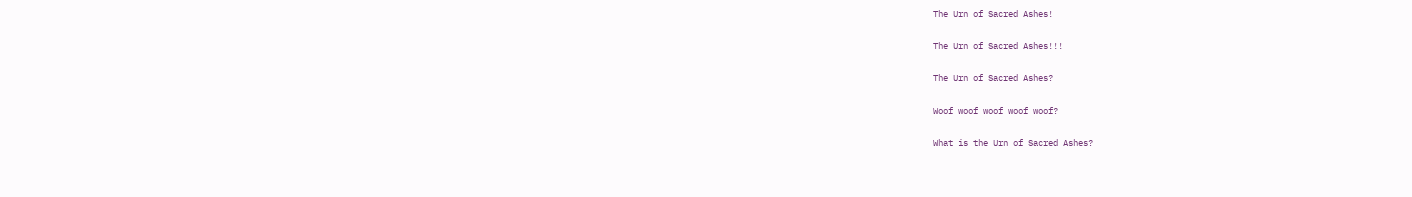The Urn of Sacred Ashes!

The Urn of Sacred Ashes!!!

The Urn of Sacred Ashes?

Woof woof woof woof woof?

What is the Urn of Sacred Ashes?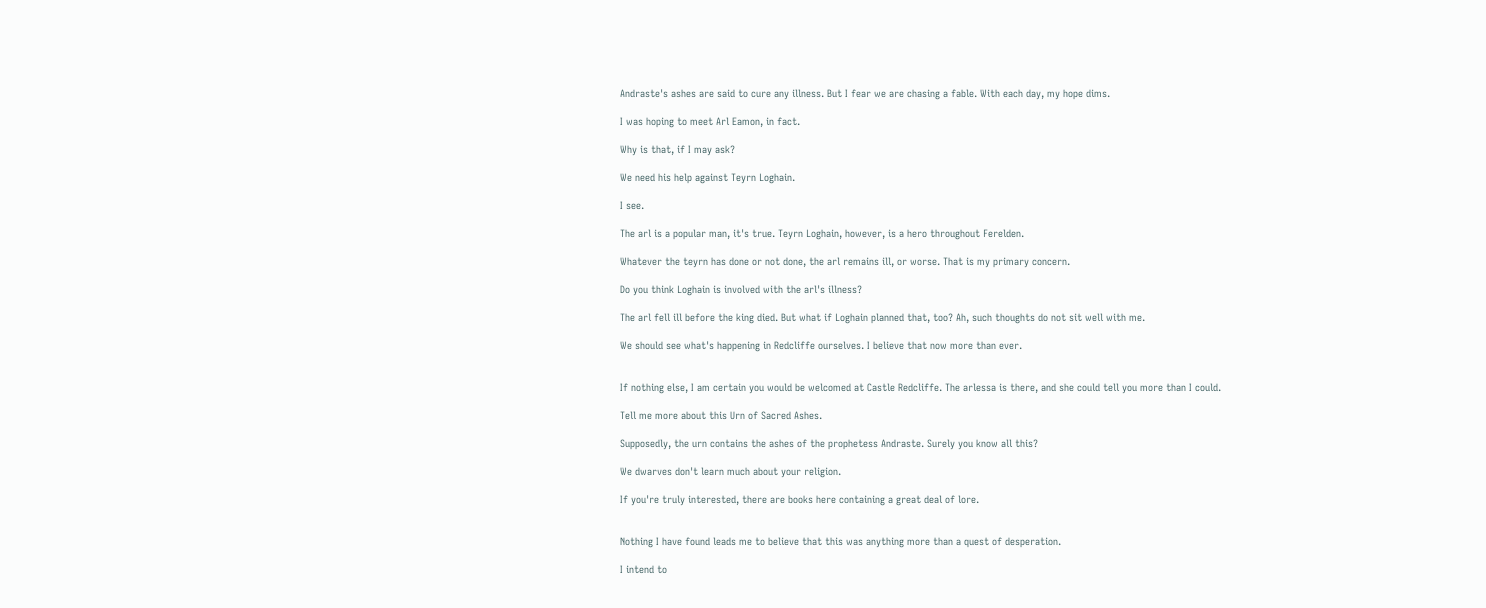Andraste's ashes are said to cure any illness. But I fear we are chasing a fable. With each day, my hope dims.

I was hoping to meet Arl Eamon, in fact.

Why is that, if I may ask?

We need his help against Teyrn Loghain.

I see.

The arl is a popular man, it's true. Teyrn Loghain, however, is a hero throughout Ferelden.

Whatever the teyrn has done or not done, the arl remains ill, or worse. That is my primary concern.

Do you think Loghain is involved with the arl's illness?

The arl fell ill before the king died. But what if Loghain planned that, too? Ah, such thoughts do not sit well with me.

We should see what's happening in Redcliffe ourselves. I believe that now more than ever.


If nothing else, I am certain you would be welcomed at Castle Redcliffe. The arlessa is there, and she could tell you more than I could.

Tell me more about this Urn of Sacred Ashes.

Supposedly, the urn contains the ashes of the prophetess Andraste. Surely you know all this?

We dwarves don't learn much about your religion.

If you're truly interested, there are books here containing a great deal of lore.


Nothing I have found leads me to believe that this was anything more than a quest of desperation.

I intend to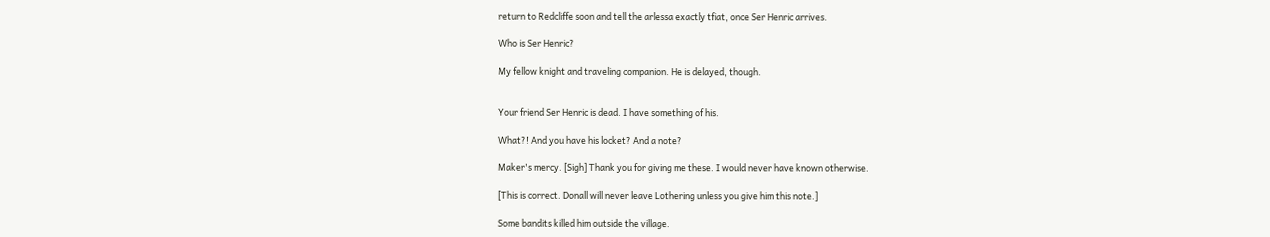return to Redcliffe soon and tell the arlessa exactly tfiat, once Ser Henric arrives.

Who is Ser Henric?

My fellow knight and traveling companion. He is delayed, though.


Your friend Ser Henric is dead. I have something of his.

What?! And you have his locket? And a note?

Maker's mercy. [Sigh] Thank you for giving me these. I would never have known otherwise.

[This is correct. Donall will never leave Lothering unless you give him this note.]

Some bandits killed him outside the village.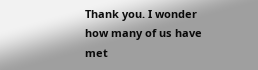Thank you. I wonder how many of us have met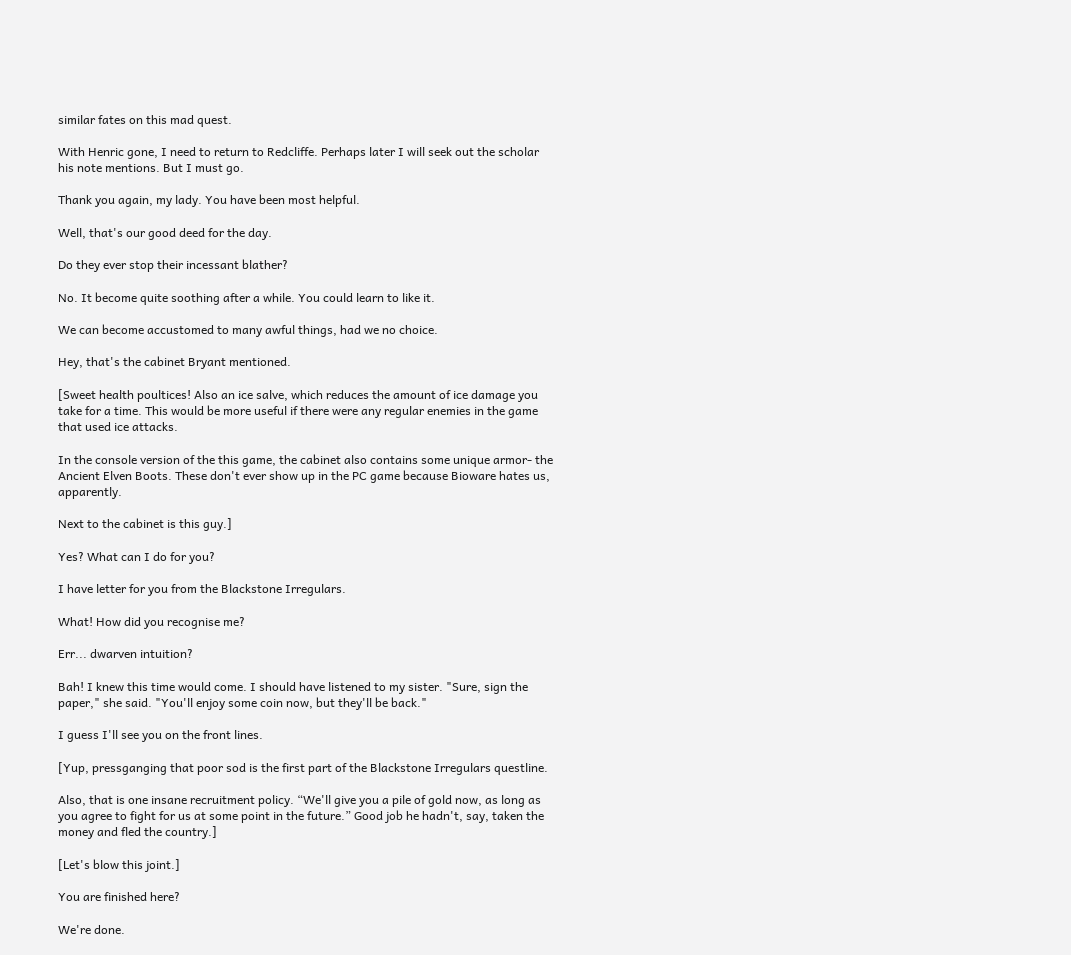similar fates on this mad quest.

With Henric gone, I need to return to Redcliffe. Perhaps later I will seek out the scholar his note mentions. But I must go.

Thank you again, my lady. You have been most helpful.

Well, that's our good deed for the day.

Do they ever stop their incessant blather?

No. It become quite soothing after a while. You could learn to like it.

We can become accustomed to many awful things, had we no choice.

Hey, that's the cabinet Bryant mentioned.

[Sweet health poultices! Also an ice salve, which reduces the amount of ice damage you take for a time. This would be more useful if there were any regular enemies in the game that used ice attacks.

In the console version of the this game, the cabinet also contains some unique armor- the Ancient Elven Boots. These don't ever show up in the PC game because Bioware hates us, apparently.

Next to the cabinet is this guy.]

Yes? What can I do for you?

I have letter for you from the Blackstone Irregulars.

What! How did you recognise me?

Err... dwarven intuition?

Bah! I knew this time would come. I should have listened to my sister. "Sure, sign the paper," she said. "You'll enjoy some coin now, but they'll be back."

I guess I'll see you on the front lines.

[Yup, pressganging that poor sod is the first part of the Blackstone Irregulars questline.

Also, that is one insane recruitment policy. “We'll give you a pile of gold now, as long as you agree to fight for us at some point in the future.” Good job he hadn't, say, taken the money and fled the country.]

[Let's blow this joint.]

You are finished here?

We're done.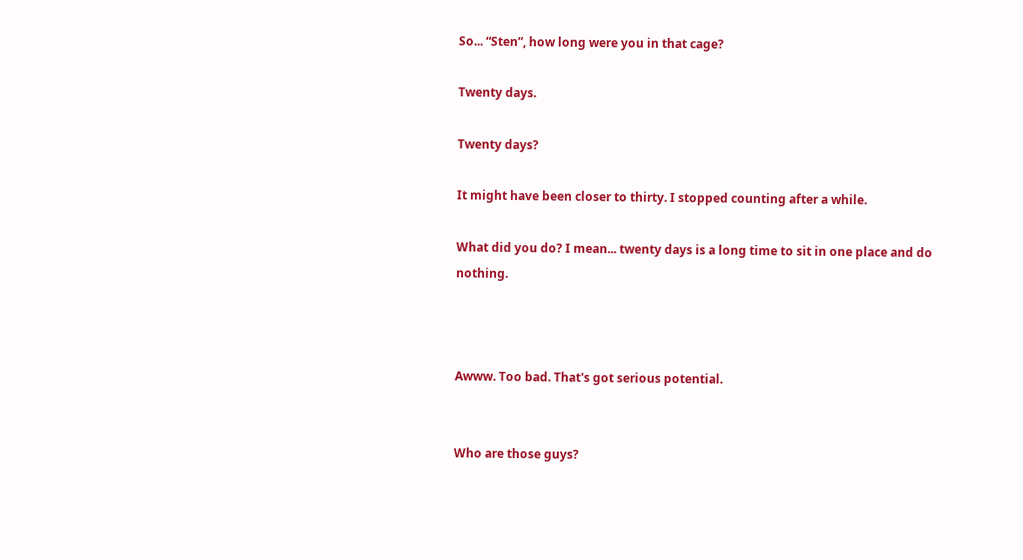So... “Sten”, how long were you in that cage?

Twenty days.

Twenty days?

It might have been closer to thirty. I stopped counting after a while.

What did you do? I mean... twenty days is a long time to sit in one place and do nothing.



Awww. Too bad. That's got serious potential.


Who are those guys?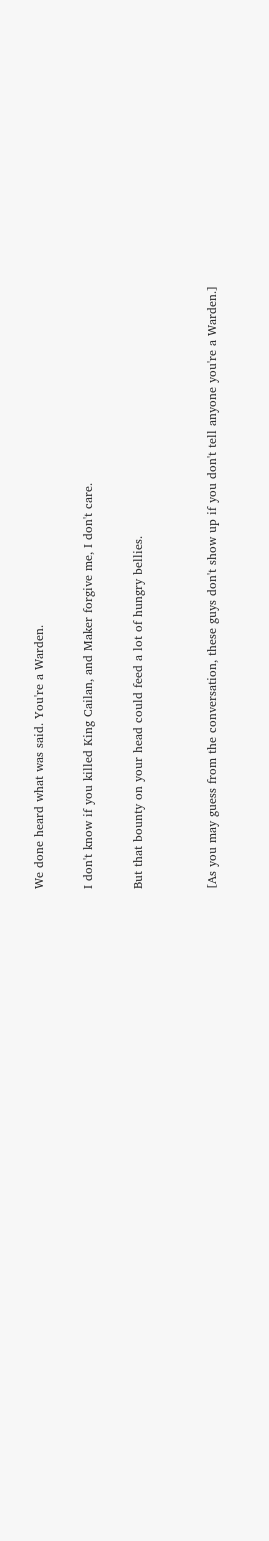We done heard what was said. You're a Warden.

I don't know if you killed King Cailan, and Maker forgive me, I don't care.

But that bounty on your head could feed a lot of hungry bellies.


[As you may guess from the conversation, these guys don't show up if you don't tell anyone you're a Warden.]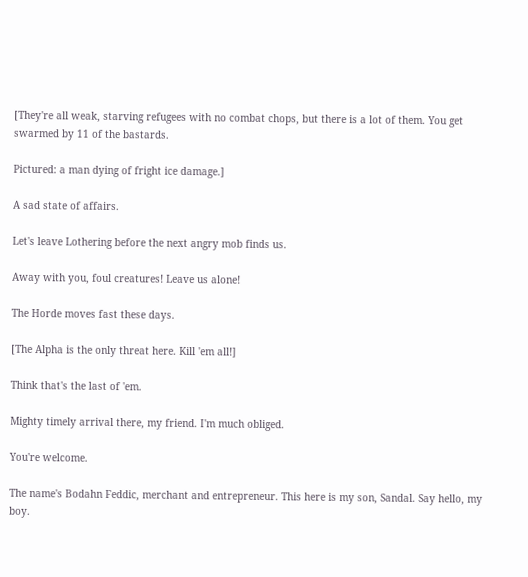[They're all weak, starving refugees with no combat chops, but there is a lot of them. You get swarmed by 11 of the bastards.

Pictured: a man dying of fright ice damage.]

A sad state of affairs.

Let's leave Lothering before the next angry mob finds us.

Away with you, foul creatures! Leave us alone!

The Horde moves fast these days.

[The Alpha is the only threat here. Kill 'em all!]

Think that's the last of 'em.

Mighty timely arrival there, my friend. I'm much obliged.

You're welcome.

The name's Bodahn Feddic, merchant and entrepreneur. This here is my son, Sandal. Say hello, my boy.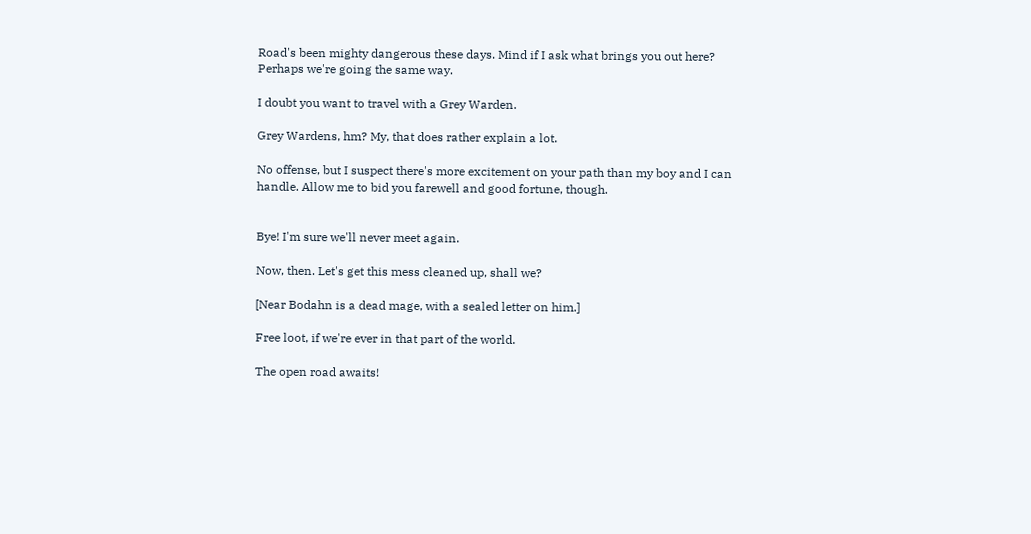Road's been mighty dangerous these days. Mind if I ask what brings you out here? Perhaps we're going the same way.

I doubt you want to travel with a Grey Warden.

Grey Wardens, hm? My, that does rather explain a lot.

No offense, but I suspect there's more excitement on your path than my boy and I can handle. Allow me to bid you farewell and good fortune, though.


Bye! I'm sure we'll never meet again.

Now, then. Let's get this mess cleaned up, shall we?

[Near Bodahn is a dead mage, with a sealed letter on him.]

Free loot, if we're ever in that part of the world.

The open road awaits!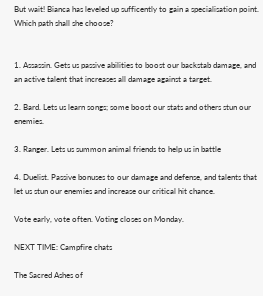But wait! Bianca has leveled up sufficently to gain a specialisation point. Which path shall she choose?


1. Assassin. Gets us passive abilities to boost our backstab damage, and an active talent that increases all damage against a target.

2. Bard. Lets us learn songs; some boost our stats and others stun our enemies.

3. Ranger. Lets us summon animal friends to help us in battle

4. Duelist. Passive bonuses to our damage and defense, and talents that let us stun our enemies and increase our critical hit chance.

Vote early, vote often. Voting closes on Monday.

NEXT TIME: Campfire chats

The Sacred Ashes of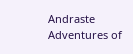Andraste
Adventures of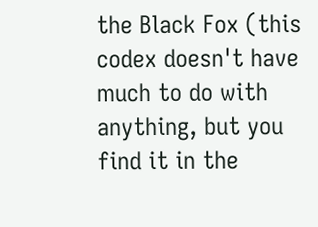the Black Fox (this codex doesn't have much to do with anything, but you find it in the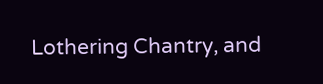Lothering Chantry, and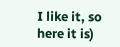I like it, so here it is)